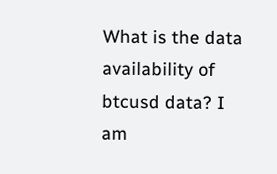What is the data availability of btcusd data? I am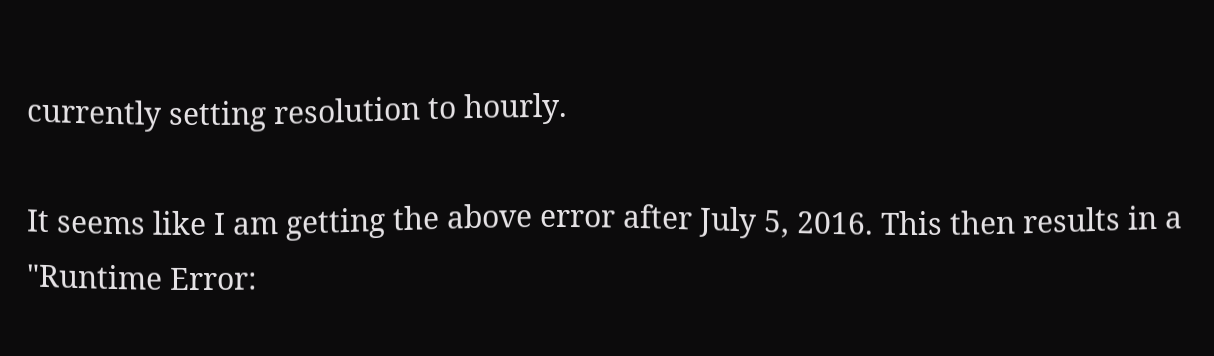currently setting resolution to hourly.

It seems like I am getting the above error after July 5, 2016. This then results in a "Runtime Error: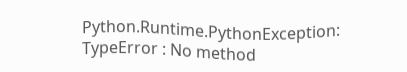Python.Runtime.PythonException: TypeError : No method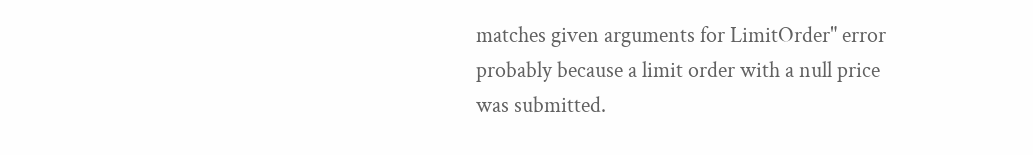matches given arguments for LimitOrder" error probably because a limit order with a null price was submitted.